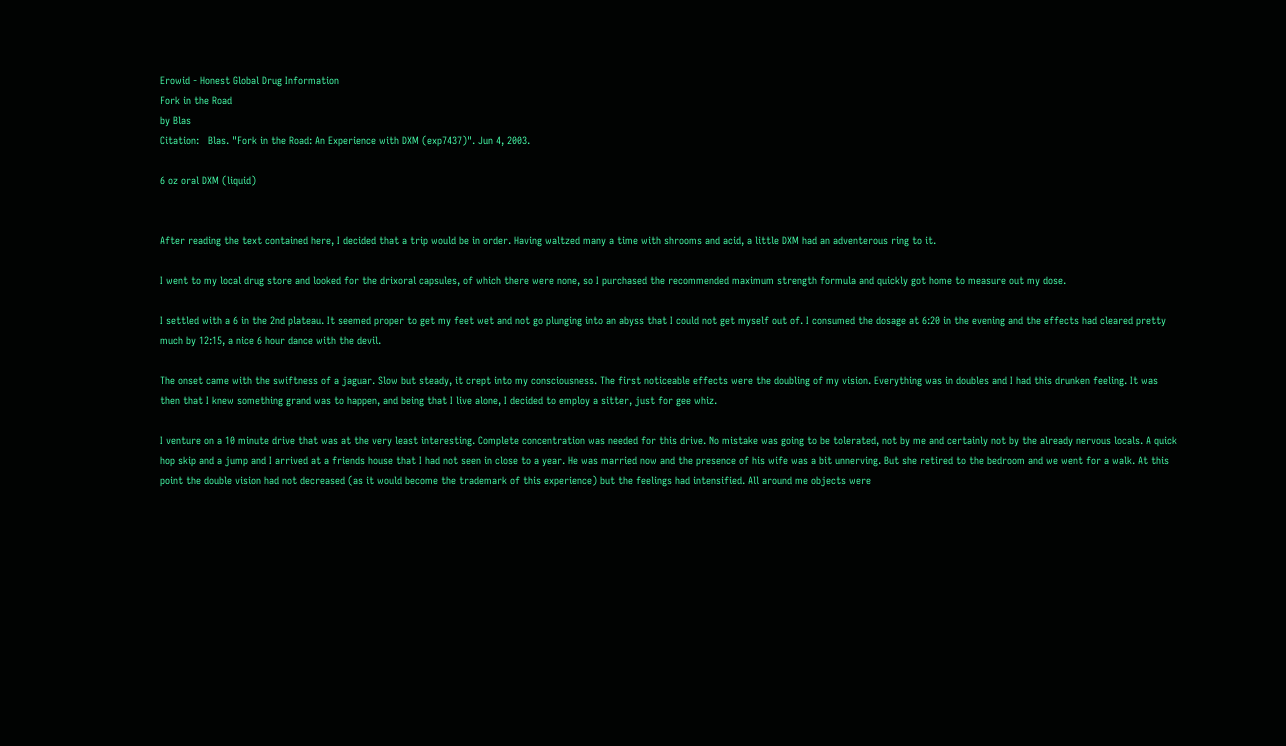Erowid - Honest Global Drug Information
Fork in the Road
by Blas
Citation:   Blas. "Fork in the Road: An Experience with DXM (exp7437)". Jun 4, 2003.

6 oz oral DXM (liquid)


After reading the text contained here, I decided that a trip would be in order. Having waltzed many a time with shrooms and acid, a little DXM had an adventerous ring to it.

I went to my local drug store and looked for the drixoral capsules, of which there were none, so I purchased the recommended maximum strength formula and quickly got home to measure out my dose.

I settled with a 6 in the 2nd plateau. It seemed proper to get my feet wet and not go plunging into an abyss that I could not get myself out of. I consumed the dosage at 6:20 in the evening and the effects had cleared pretty much by 12:15, a nice 6 hour dance with the devil.

The onset came with the swiftness of a jaguar. Slow but steady, it crept into my consciousness. The first noticeable effects were the doubling of my vision. Everything was in doubles and I had this drunken feeling. It was then that I knew something grand was to happen, and being that I live alone, I decided to employ a sitter, just for gee whiz.

I venture on a 10 minute drive that was at the very least interesting. Complete concentration was needed for this drive. No mistake was going to be tolerated, not by me and certainly not by the already nervous locals. A quick hop skip and a jump and I arrived at a friends house that I had not seen in close to a year. He was married now and the presence of his wife was a bit unnerving. But she retired to the bedroom and we went for a walk. At this point the double vision had not decreased (as it would become the trademark of this experience) but the feelings had intensified. All around me objects were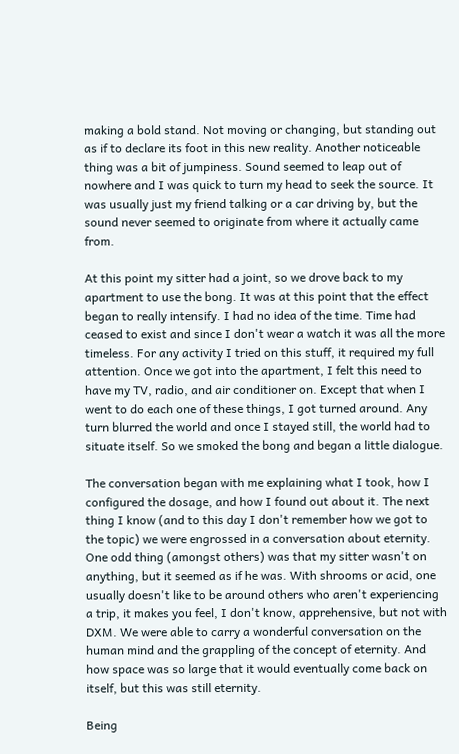making a bold stand. Not moving or changing, but standing out as if to declare its foot in this new reality. Another noticeable thing was a bit of jumpiness. Sound seemed to leap out of nowhere and I was quick to turn my head to seek the source. It was usually just my friend talking or a car driving by, but the sound never seemed to originate from where it actually came from.

At this point my sitter had a joint, so we drove back to my apartment to use the bong. It was at this point that the effect began to really intensify. I had no idea of the time. Time had ceased to exist and since I don't wear a watch it was all the more timeless. For any activity I tried on this stuff, it required my full attention. Once we got into the apartment, I felt this need to have my TV, radio, and air conditioner on. Except that when I went to do each one of these things, I got turned around. Any turn blurred the world and once I stayed still, the world had to situate itself. So we smoked the bong and began a little dialogue.

The conversation began with me explaining what I took, how I configured the dosage, and how I found out about it. The next thing I know (and to this day I don't remember how we got to the topic) we were engrossed in a conversation about eternity. One odd thing (amongst others) was that my sitter wasn't on anything, but it seemed as if he was. With shrooms or acid, one usually doesn't like to be around others who aren't experiencing a trip, it makes you feel, I don't know, apprehensive, but not with DXM. We were able to carry a wonderful conversation on the human mind and the grappling of the concept of eternity. And how space was so large that it would eventually come back on itself, but this was still eternity.

Being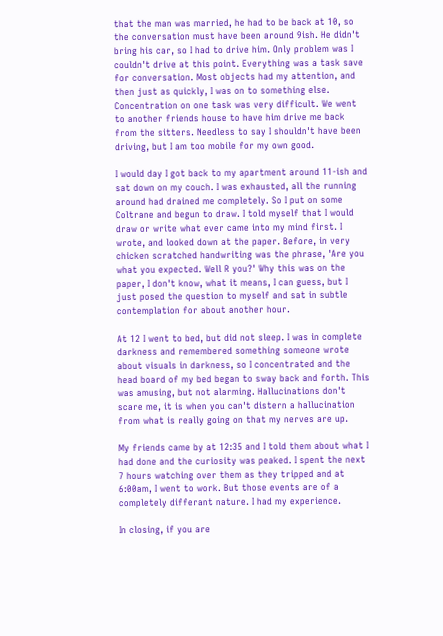that the man was married, he had to be back at 10, so the conversation must have been around 9ish. He didn't bring his car, so I had to drive him. Only problem was I couldn't drive at this point. Everything was a task save for conversation. Most objects had my attention, and then just as quickly, I was on to something else. Concentration on one task was very difficult. We went to another friends house to have him drive me back from the sitters. Needless to say I shouldn't have been driving, but I am too mobile for my own good.

I would day I got back to my apartment around 11-ish and sat down on my couch. I was exhausted, all the running around had drained me completely. So I put on some Coltrane and begun to draw. I told myself that I would draw or write what ever came into my mind first. I wrote, and looked down at the paper. Before, in very chicken scratched handwriting was the phrase, 'Are you what you expected. Well R you?' Why this was on the paper, I don't know, what it means, I can guess, but I just posed the question to myself and sat in subtle contemplation for about another hour.

At 12 I went to bed, but did not sleep. I was in complete darkness and remembered something someone wrote about visuals in darkness, so I concentrated and the head board of my bed began to sway back and forth. This was amusing, but not alarming. Hallucinations don't scare me, it is when you can't distern a hallucination from what is really going on that my nerves are up.

My friends came by at 12:35 and I told them about what I had done and the curiosity was peaked. I spent the next 7 hours watching over them as they tripped and at 6:00am, I went to work. But those events are of a completely differant nature. I had my experience.

In closing, if you are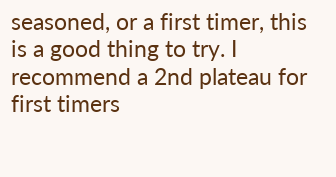seasoned, or a first timer, this is a good thing to try. I recommend a 2nd plateau for first timers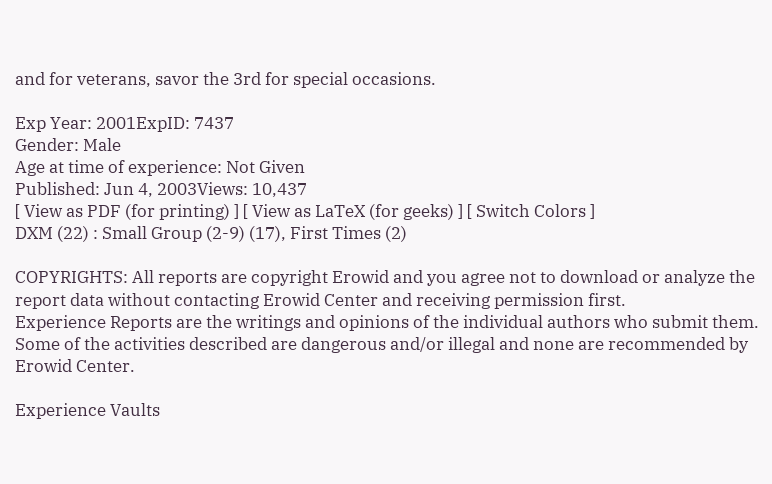and for veterans, savor the 3rd for special occasions.

Exp Year: 2001ExpID: 7437
Gender: Male
Age at time of experience: Not Given
Published: Jun 4, 2003Views: 10,437
[ View as PDF (for printing) ] [ View as LaTeX (for geeks) ] [ Switch Colors ]
DXM (22) : Small Group (2-9) (17), First Times (2)

COPYRIGHTS: All reports are copyright Erowid and you agree not to download or analyze the report data without contacting Erowid Center and receiving permission first.
Experience Reports are the writings and opinions of the individual authors who submit them.
Some of the activities described are dangerous and/or illegal and none are recommended by Erowid Center.

Experience Vaults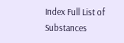Index Full List of Substances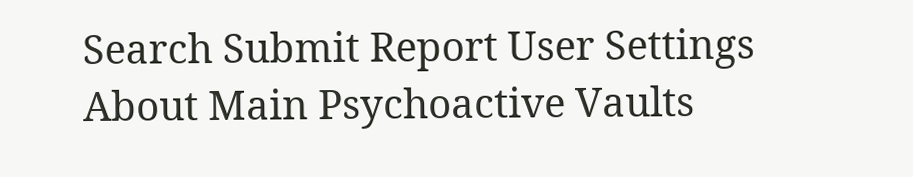Search Submit Report User Settings About Main Psychoactive Vaults